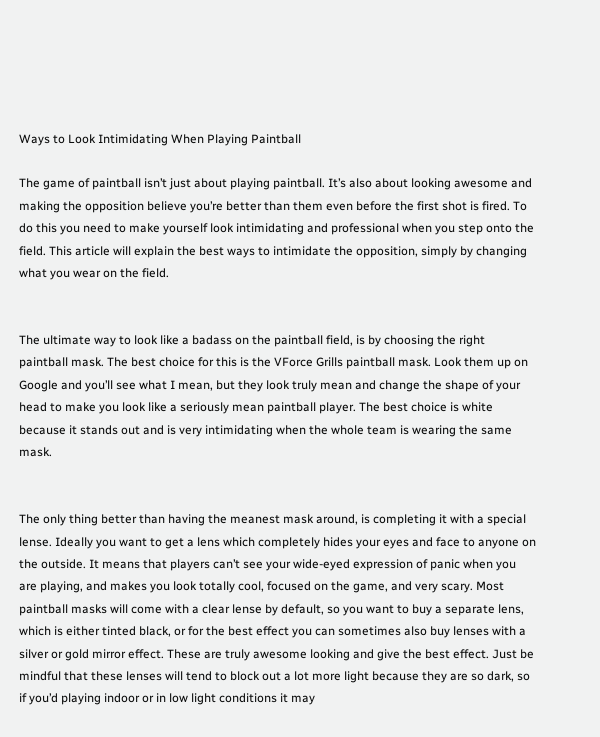Ways to Look Intimidating When Playing Paintball

The game of paintball isn’t just about playing paintball. It’s also about looking awesome and making the opposition believe you’re better than them even before the first shot is fired. To do this you need to make yourself look intimidating and professional when you step onto the field. This article will explain the best ways to intimidate the opposition, simply by changing what you wear on the field.


The ultimate way to look like a badass on the paintball field, is by choosing the right paintball mask. The best choice for this is the VForce Grills paintball mask. Look them up on Google and you’ll see what I mean, but they look truly mean and change the shape of your head to make you look like a seriously mean paintball player. The best choice is white because it stands out and is very intimidating when the whole team is wearing the same mask.


The only thing better than having the meanest mask around, is completing it with a special lense. Ideally you want to get a lens which completely hides your eyes and face to anyone on the outside. It means that players can’t see your wide-eyed expression of panic when you are playing, and makes you look totally cool, focused on the game, and very scary. Most paintball masks will come with a clear lense by default, so you want to buy a separate lens, which is either tinted black, or for the best effect you can sometimes also buy lenses with a silver or gold mirror effect. These are truly awesome looking and give the best effect. Just be mindful that these lenses will tend to block out a lot more light because they are so dark, so if you’d playing indoor or in low light conditions it may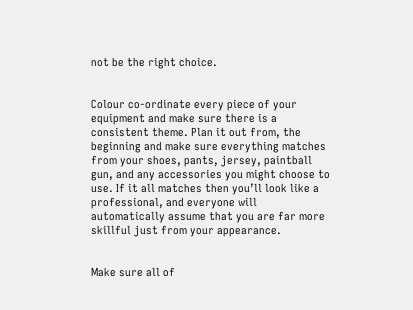not be the right choice.


Colour co-ordinate every piece of your equipment and make sure there is a consistent theme. Plan it out from, the beginning and make sure everything matches from your shoes, pants, jersey, paintball gun, and any accessories you might choose to use. If it all matches then you’ll look like a professional, and everyone will automatically assume that you are far more skillful just from your appearance.


Make sure all of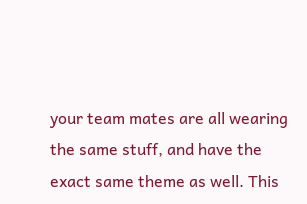your team mates are all wearing the same stuff, and have the exact same theme as well. This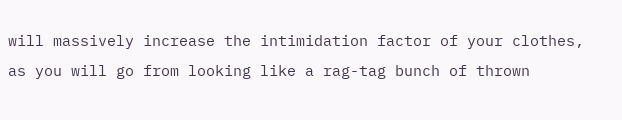will massively increase the intimidation factor of your clothes, as you will go from looking like a rag-tag bunch of thrown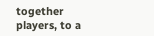together players, to a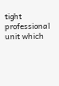tight professional unit which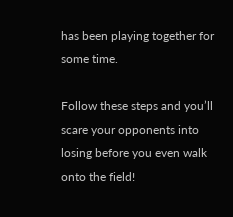has been playing together for some time.

Follow these steps and you’ll scare your opponents into losing before you even walk onto the field!